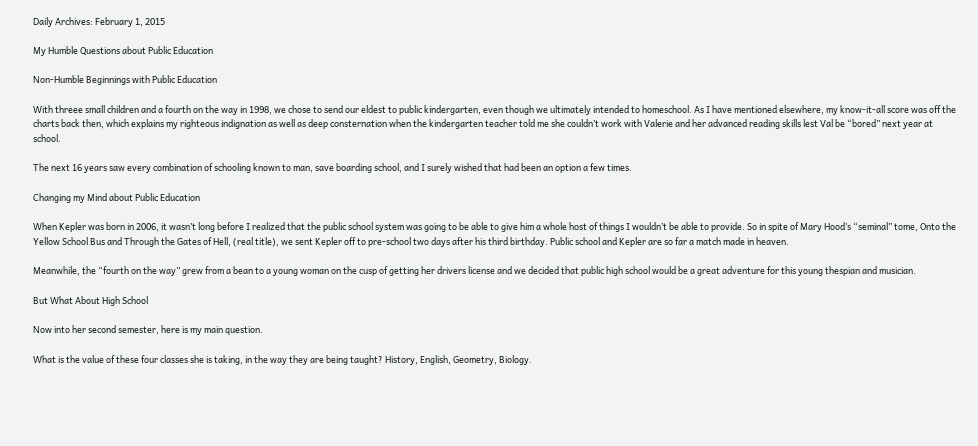Daily Archives: February 1, 2015

My Humble Questions about Public Education

Non-Humble Beginnings with Public Education

With threee small children and a fourth on the way in 1998, we chose to send our eldest to public kindergarten, even though we ultimately intended to homeschool. As I have mentioned elsewhere, my know-it-all score was off the charts back then, which explains my righteous indignation as well as deep consternation when the kindergarten teacher told me she couldn’t work with Valerie and her advanced reading skills lest Val be “bored” next year at school.

The next 16 years saw every combination of schooling known to man, save boarding school, and I surely wished that had been an option a few times.

Changing my Mind about Public Education

When Kepler was born in 2006, it wasn’t long before I realized that the public school system was going to be able to give him a whole host of things I wouldn’t be able to provide. So in spite of Mary Hood’s “seminal” tome, Onto the Yellow School Bus and Through the Gates of Hell, (real title), we sent Kepler off to pre-school two days after his third birthday. Public school and Kepler are so far a match made in heaven.

Meanwhile, the “fourth on the way” grew from a bean to a young woman on the cusp of getting her drivers license and we decided that public high school would be a great adventure for this young thespian and musician.

But What About High School

Now into her second semester, here is my main question.

What is the value of these four classes she is taking, in the way they are being taught? History, English, Geometry, Biology.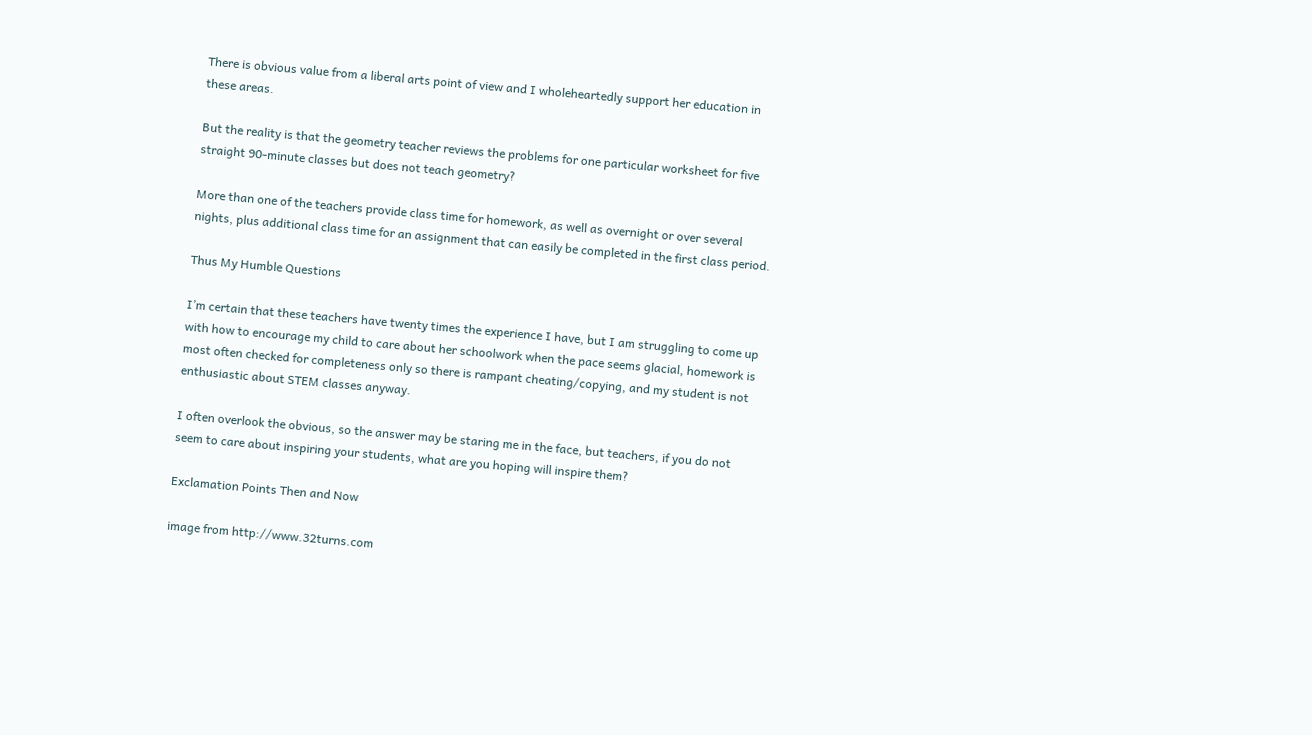There is obvious value from a liberal arts point of view and I wholeheartedly support her education in these areas.

But the reality is that the geometry teacher reviews the problems for one particular worksheet for five straight 90-minute classes but does not teach geometry?

More than one of the teachers provide class time for homework, as well as overnight or over several nights, plus additional class time for an assignment that can easily be completed in the first class period.

Thus My Humble Questions

I’m certain that these teachers have twenty times the experience I have, but I am struggling to come up with how to encourage my child to care about her schoolwork when the pace seems glacial, homework is most often checked for completeness only so there is rampant cheating/copying, and my student is not enthusiastic about STEM classes anyway.

I often overlook the obvious, so the answer may be staring me in the face, but teachers, if you do not seem to care about inspiring your students, what are you hoping will inspire them?

Exclamation Points Then and Now

image from http://www.32turns.com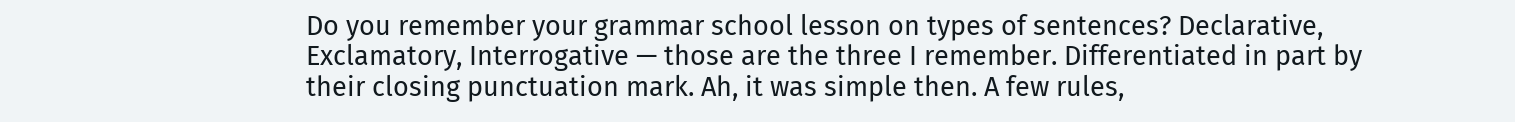Do you remember your grammar school lesson on types of sentences? Declarative, Exclamatory, Interrogative — those are the three I remember. Differentiated in part by their closing punctuation mark. Ah, it was simple then. A few rules,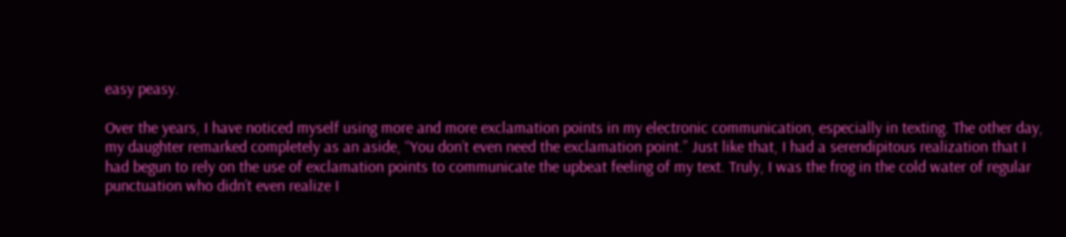easy peasy.

Over the years, I have noticed myself using more and more exclamation points in my electronic communication, especially in texting. The other day, my daughter remarked completely as an aside, “You don’t even need the exclamation point.” Just like that, I had a serendipitous realization that I had begun to rely on the use of exclamation points to communicate the upbeat feeling of my text. Truly, I was the frog in the cold water of regular punctuation who didn’t even realize I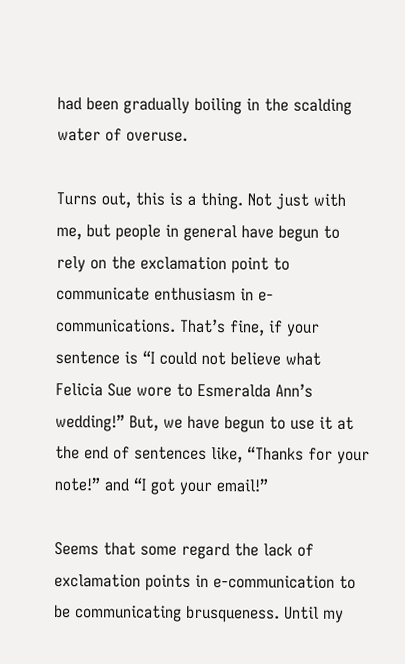had been gradually boiling in the scalding water of overuse.

Turns out, this is a thing. Not just with me, but people in general have begun to rely on the exclamation point to communicate enthusiasm in e-communications. That’s fine, if your sentence is “I could not believe what Felicia Sue wore to Esmeralda Ann’s wedding!” But, we have begun to use it at the end of sentences like, “Thanks for your note!” and “I got your email!”

Seems that some regard the lack of exclamation points in e-communication to be communicating brusqueness. Until my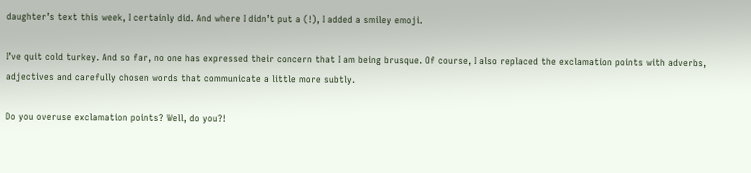daughter’s text this week, I certainly did. And where I didn’t put a (!), I added a smiley emoji.

I’ve quit cold turkey. And so far, no one has expressed their concern that I am being brusque. Of course, I also replaced the exclamation points with adverbs, adjectives and carefully chosen words that communicate a little more subtly.

Do you overuse exclamation points? Well, do you?!